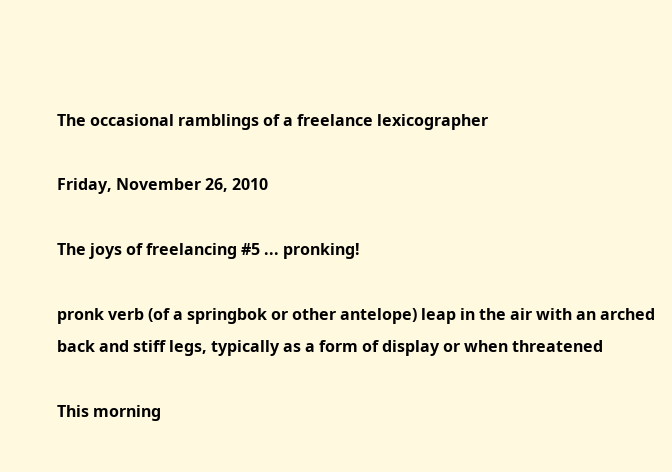The occasional ramblings of a freelance lexicographer

Friday, November 26, 2010

The joys of freelancing #5 ... pronking!

pronk verb (of a springbok or other antelope) leap in the air with an arched back and stiff legs, typically as a form of display or when threatened

This morning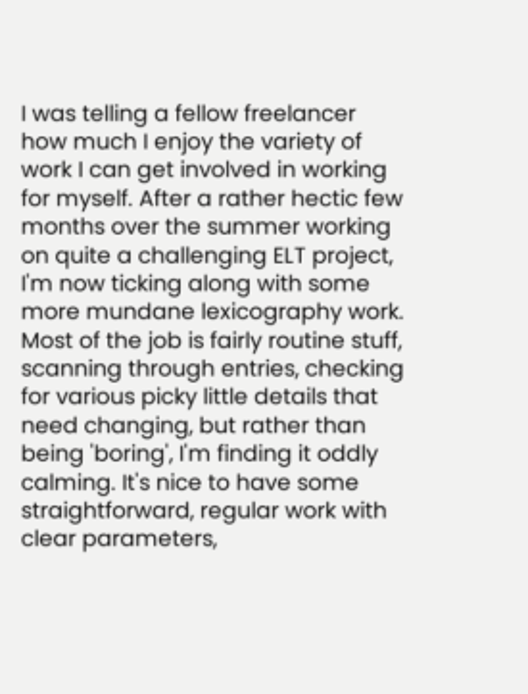I was telling a fellow freelancer how much I enjoy the variety of work I can get involved in working for myself. After a rather hectic few months over the summer working on quite a challenging ELT project, I'm now ticking along with some more mundane lexicography work. Most of the job is fairly routine stuff, scanning through entries, checking for various picky little details that need changing, but rather than being 'boring', I'm finding it oddly calming. It's nice to have some straightforward, regular work with clear parameters,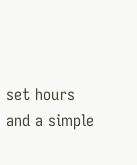set hours and a simple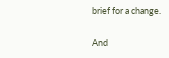brief for a change.

And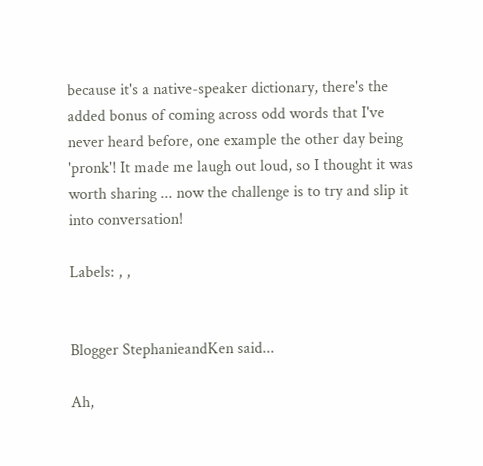because it's a native-speaker dictionary, there's the added bonus of coming across odd words that I've never heard before, one example the other day being 'pronk'! It made me laugh out loud, so I thought it was worth sharing ... now the challenge is to try and slip it into conversation!

Labels: , ,


Blogger StephanieandKen said...

Ah,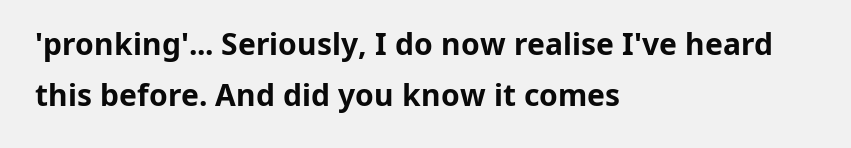'pronking'... Seriously, I do now realise I've heard this before. And did you know it comes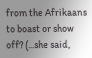from the Afrikaans to boast or show off? (...she said,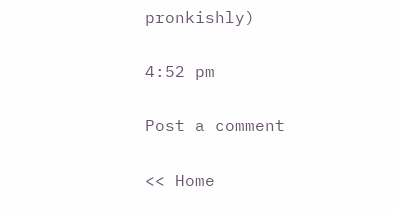pronkishly)

4:52 pm

Post a comment

<< Home